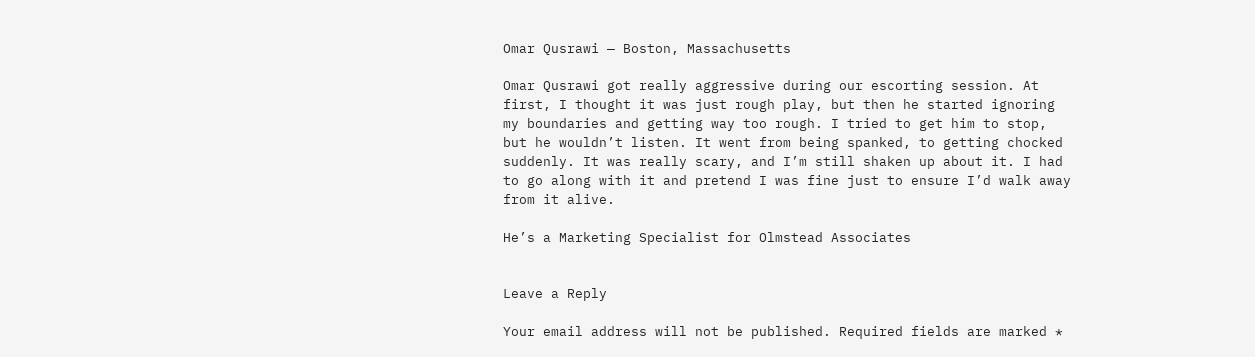Omar Qusrawi — Boston, Massachusetts

Omar Qusrawi got really aggressive during our escorting session. At first, I thought it was just rough play, but then he started ignoring my boundaries and getting way too rough. I tried to get him to stop, but he wouldn’t listen. It went from being spanked, to getting chocked suddenly. It was really scary, and I’m still shaken up about it. I had to go along with it and pretend I was fine just to ensure I’d walk away from it alive.

He’s a Marketing Specialist for Olmstead Associates


Leave a Reply

Your email address will not be published. Required fields are marked *